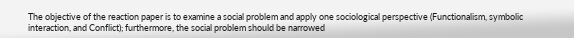The objective of the reaction paper is to examine a social problem and apply one sociological perspective (Functionalism, symbolic interaction, and Conflict); furthermore, the social problem should be narrowed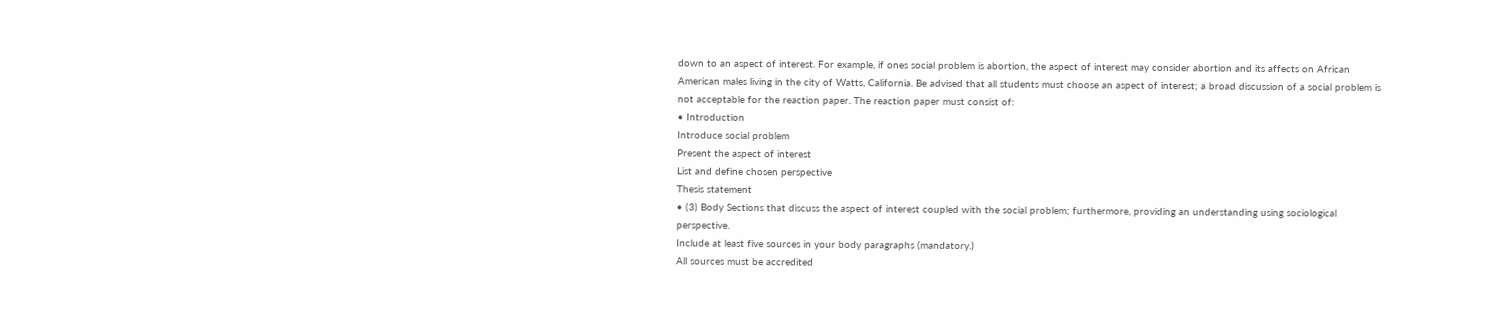down to an aspect of interest. For example, if ones social problem is abortion, the aspect of interest may consider abortion and its affects on African American males living in the city of Watts, California. Be advised that all students must choose an aspect of interest; a broad discussion of a social problem is not acceptable for the reaction paper. The reaction paper must consist of:
• Introduction
Introduce social problem
Present the aspect of interest
List and define chosen perspective
Thesis statement
• (3) Body Sections that discuss the aspect of interest coupled with the social problem; furthermore, providing an understanding using sociological perspective.
Include at least five sources in your body paragraphs (mandatory.)
All sources must be accredited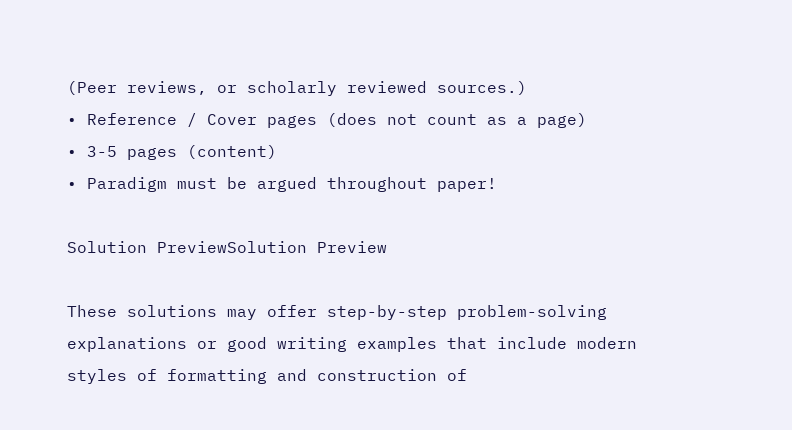(Peer reviews, or scholarly reviewed sources.)
• Reference / Cover pages (does not count as a page)
• 3-5 pages (content)
• Paradigm must be argued throughout paper!

Solution PreviewSolution Preview

These solutions may offer step-by-step problem-solving explanations or good writing examples that include modern styles of formatting and construction of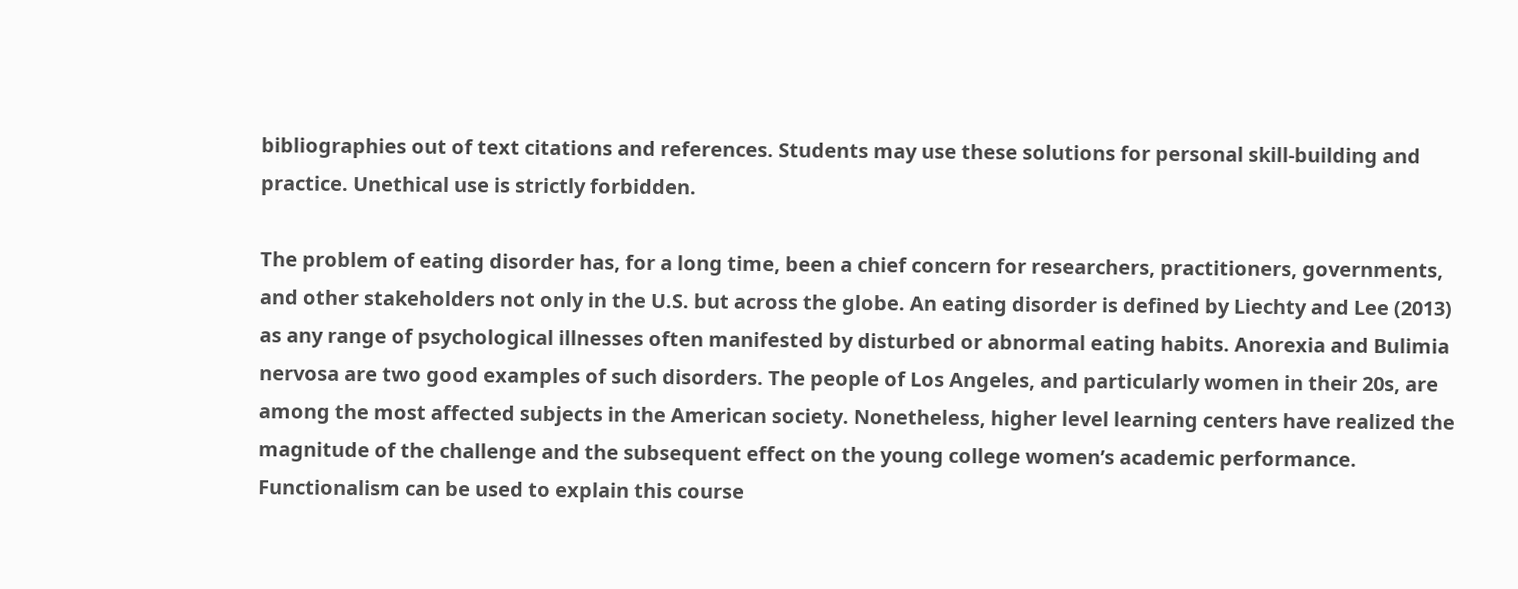bibliographies out of text citations and references. Students may use these solutions for personal skill-building and practice. Unethical use is strictly forbidden.

The problem of eating disorder has, for a long time, been a chief concern for researchers, practitioners, governments, and other stakeholders not only in the U.S. but across the globe. An eating disorder is defined by Liechty and Lee (2013) as any range of psychological illnesses often manifested by disturbed or abnormal eating habits. Anorexia and Bulimia nervosa are two good examples of such disorders. The people of Los Angeles, and particularly women in their 20s, are among the most affected subjects in the American society. Nonetheless, higher level learning centers have realized the magnitude of the challenge and the subsequent effect on the young college women’s academic performance. Functionalism can be used to explain this course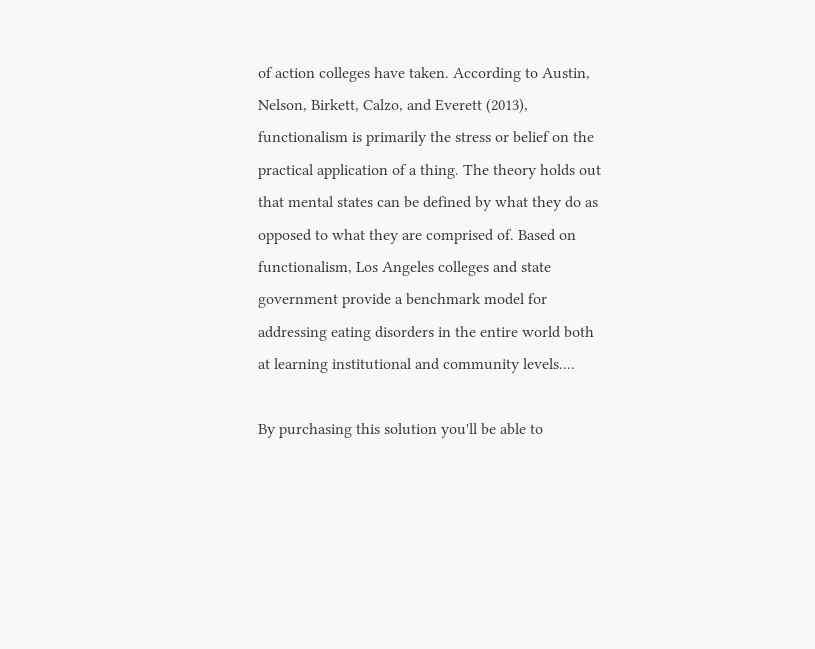of action colleges have taken. According to Austin, Nelson, Birkett, Calzo, and Everett (2013), functionalism is primarily the stress or belief on the practical application of a thing. The theory holds out that mental states can be defined by what they do as opposed to what they are comprised of. Based on functionalism, Los Angeles colleges and state government provide a benchmark model for addressing eating disorders in the entire world both at learning institutional and community levels....

By purchasing this solution you'll be able to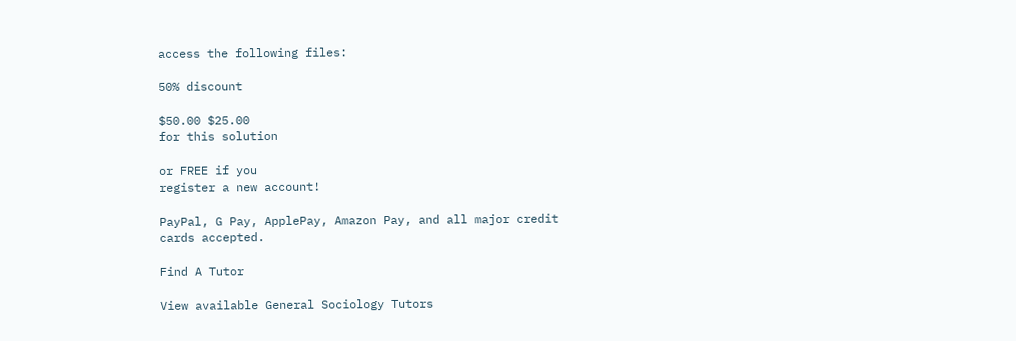access the following files:

50% discount

$50.00 $25.00
for this solution

or FREE if you
register a new account!

PayPal, G Pay, ApplePay, Amazon Pay, and all major credit cards accepted.

Find A Tutor

View available General Sociology Tutors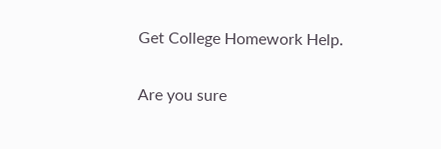Get College Homework Help.

Are you sure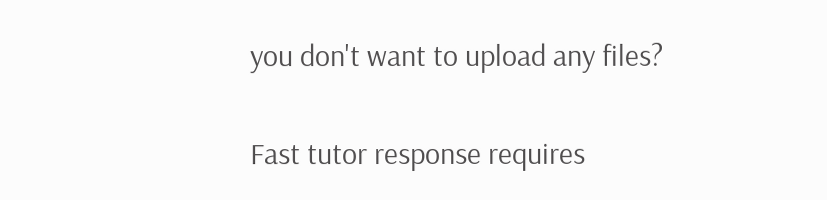you don't want to upload any files?

Fast tutor response requires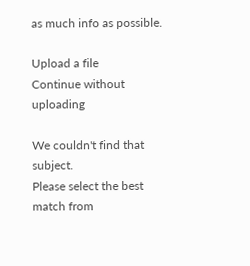as much info as possible.

Upload a file
Continue without uploading

We couldn't find that subject.
Please select the best match from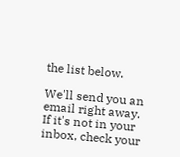the list below.

We'll send you an email right away. If it's not in your inbox, check your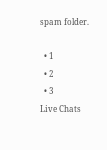spam folder.

  • 1
  • 2
  • 3
Live Chats